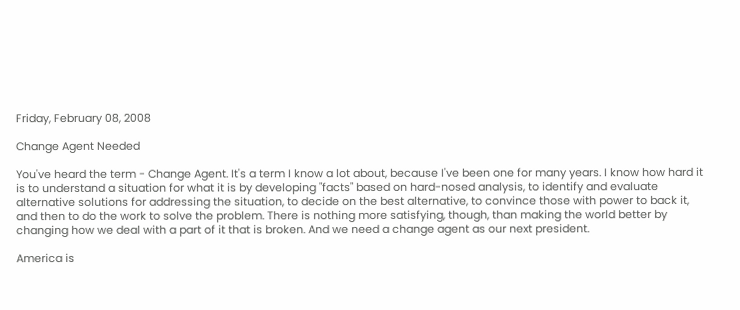Friday, February 08, 2008

Change Agent Needed

You've heard the term - Change Agent. It's a term I know a lot about, because I've been one for many years. I know how hard it is to understand a situation for what it is by developing "facts" based on hard-nosed analysis, to identify and evaluate alternative solutions for addressing the situation, to decide on the best alternative, to convince those with power to back it, and then to do the work to solve the problem. There is nothing more satisfying, though, than making the world better by changing how we deal with a part of it that is broken. And we need a change agent as our next president.

America is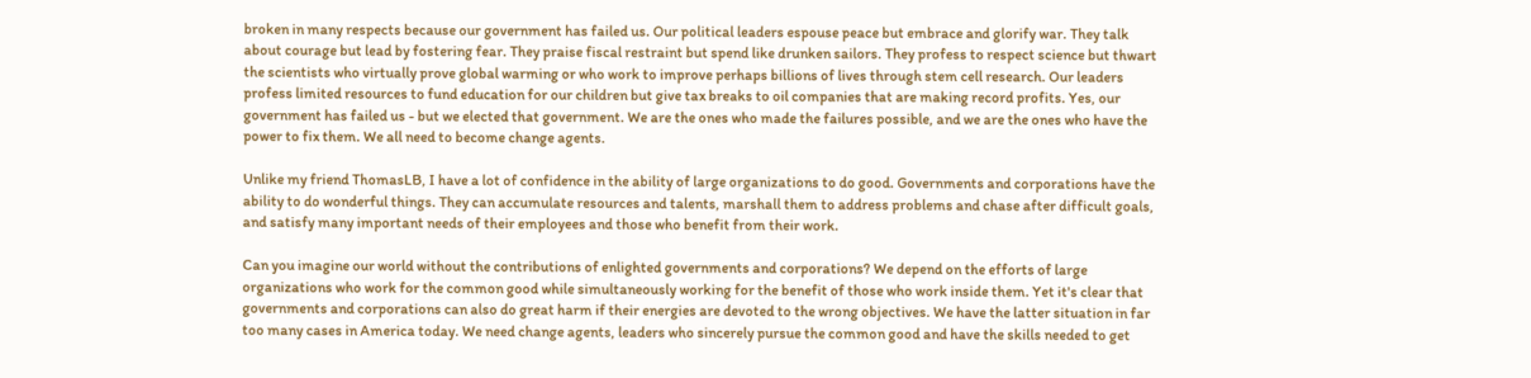broken in many respects because our government has failed us. Our political leaders espouse peace but embrace and glorify war. They talk about courage but lead by fostering fear. They praise fiscal restraint but spend like drunken sailors. They profess to respect science but thwart the scientists who virtually prove global warming or who work to improve perhaps billions of lives through stem cell research. Our leaders profess limited resources to fund education for our children but give tax breaks to oil companies that are making record profits. Yes, our government has failed us - but we elected that government. We are the ones who made the failures possible, and we are the ones who have the power to fix them. We all need to become change agents.

Unlike my friend ThomasLB, I have a lot of confidence in the ability of large organizations to do good. Governments and corporations have the ability to do wonderful things. They can accumulate resources and talents, marshall them to address problems and chase after difficult goals, and satisfy many important needs of their employees and those who benefit from their work.

Can you imagine our world without the contributions of enlighted governments and corporations? We depend on the efforts of large organizations who work for the common good while simultaneously working for the benefit of those who work inside them. Yet it's clear that governments and corporations can also do great harm if their energies are devoted to the wrong objectives. We have the latter situation in far too many cases in America today. We need change agents, leaders who sincerely pursue the common good and have the skills needed to get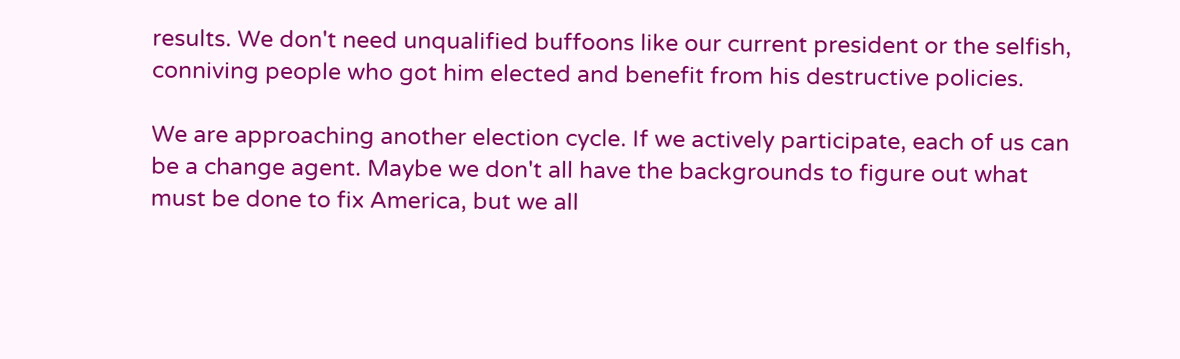results. We don't need unqualified buffoons like our current president or the selfish, conniving people who got him elected and benefit from his destructive policies.

We are approaching another election cycle. If we actively participate, each of us can be a change agent. Maybe we don't all have the backgrounds to figure out what must be done to fix America, but we all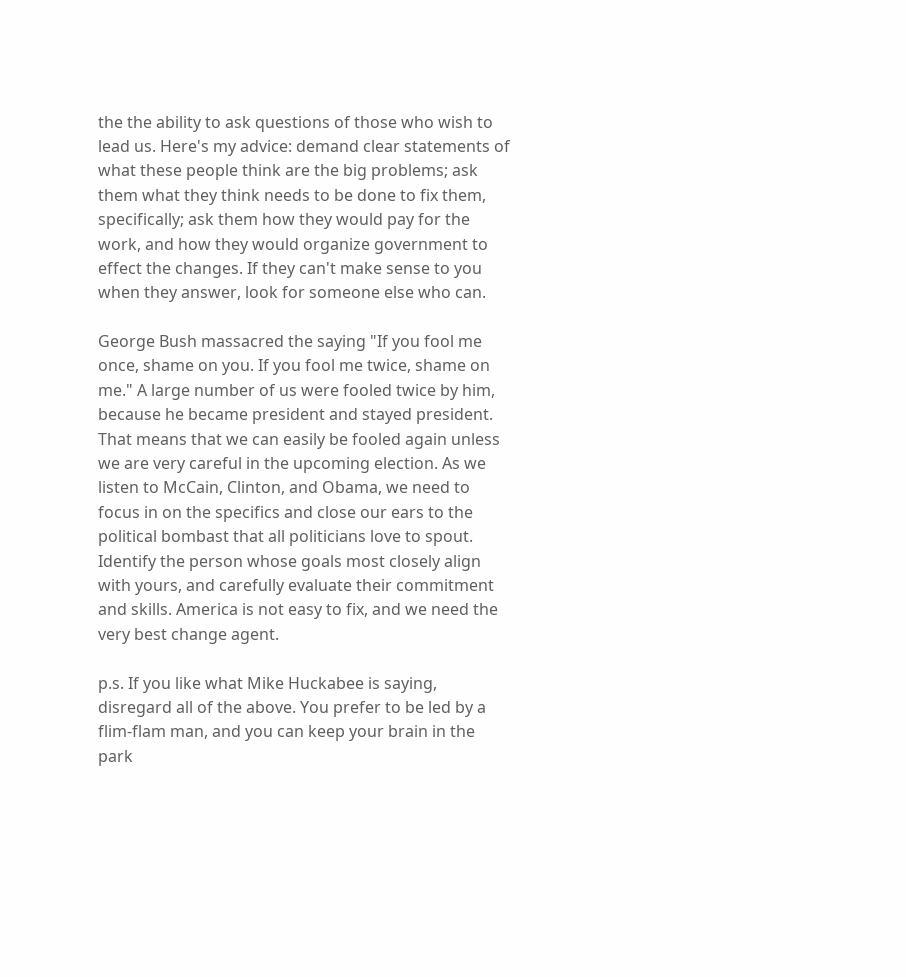the the ability to ask questions of those who wish to lead us. Here's my advice: demand clear statements of what these people think are the big problems; ask them what they think needs to be done to fix them, specifically; ask them how they would pay for the work, and how they would organize government to effect the changes. If they can't make sense to you when they answer, look for someone else who can.

George Bush massacred the saying "If you fool me once, shame on you. If you fool me twice, shame on me." A large number of us were fooled twice by him, because he became president and stayed president. That means that we can easily be fooled again unless we are very careful in the upcoming election. As we listen to McCain, Clinton, and Obama, we need to focus in on the specifics and close our ears to the political bombast that all politicians love to spout. Identify the person whose goals most closely align with yours, and carefully evaluate their commitment and skills. America is not easy to fix, and we need the very best change agent.

p.s. If you like what Mike Huckabee is saying, disregard all of the above. You prefer to be led by a flim-flam man, and you can keep your brain in the park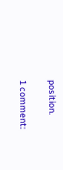position.

1 comment: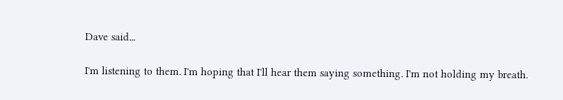Dave said...

I'm listening to them. I'm hoping that I'll hear them saying something. I'm not holding my breath.